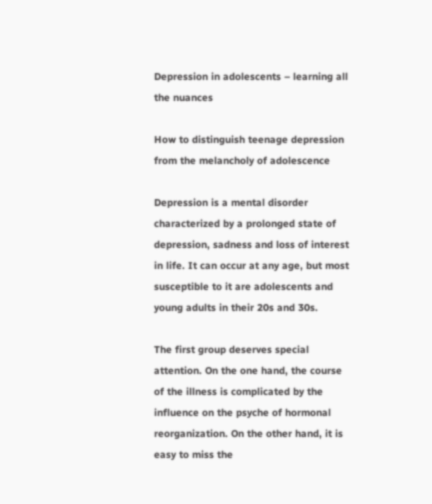Depression in adolescents – learning all the nuances

How to distinguish teenage depression from the melancholy of adolescence

Depression is a mental disorder characterized by a prolonged state of depression, sadness and loss of interest in life. It can occur at any age, but most susceptible to it are adolescents and young adults in their 20s and 30s.

The first group deserves special attention. On the one hand, the course of the illness is complicated by the influence on the psyche of hormonal reorganization. On the other hand, it is easy to miss the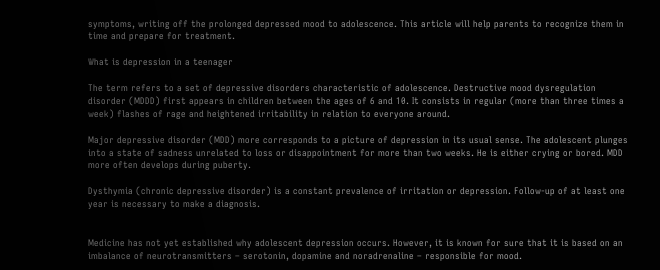symptoms, writing off the prolonged depressed mood to adolescence. This article will help parents to recognize them in time and prepare for treatment.

What is depression in a teenager

The term refers to a set of depressive disorders characteristic of adolescence. Destructive mood dysregulation disorder (MDDD) first appears in children between the ages of 6 and 10. It consists in regular (more than three times a week) flashes of rage and heightened irritability in relation to everyone around.

Major depressive disorder (MDD) more corresponds to a picture of depression in its usual sense. The adolescent plunges into a state of sadness unrelated to loss or disappointment for more than two weeks. He is either crying or bored. MDD more often develops during puberty.

Dysthymia (chronic depressive disorder) is a constant prevalence of irritation or depression. Follow-up of at least one year is necessary to make a diagnosis.


Medicine has not yet established why adolescent depression occurs. However, it is known for sure that it is based on an imbalance of neurotransmitters – serotonin, dopamine and noradrenaline – responsible for mood.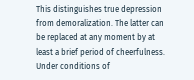This distinguishes true depression from demoralization. The latter can be replaced at any moment by at least a brief period of cheerfulness. Under conditions of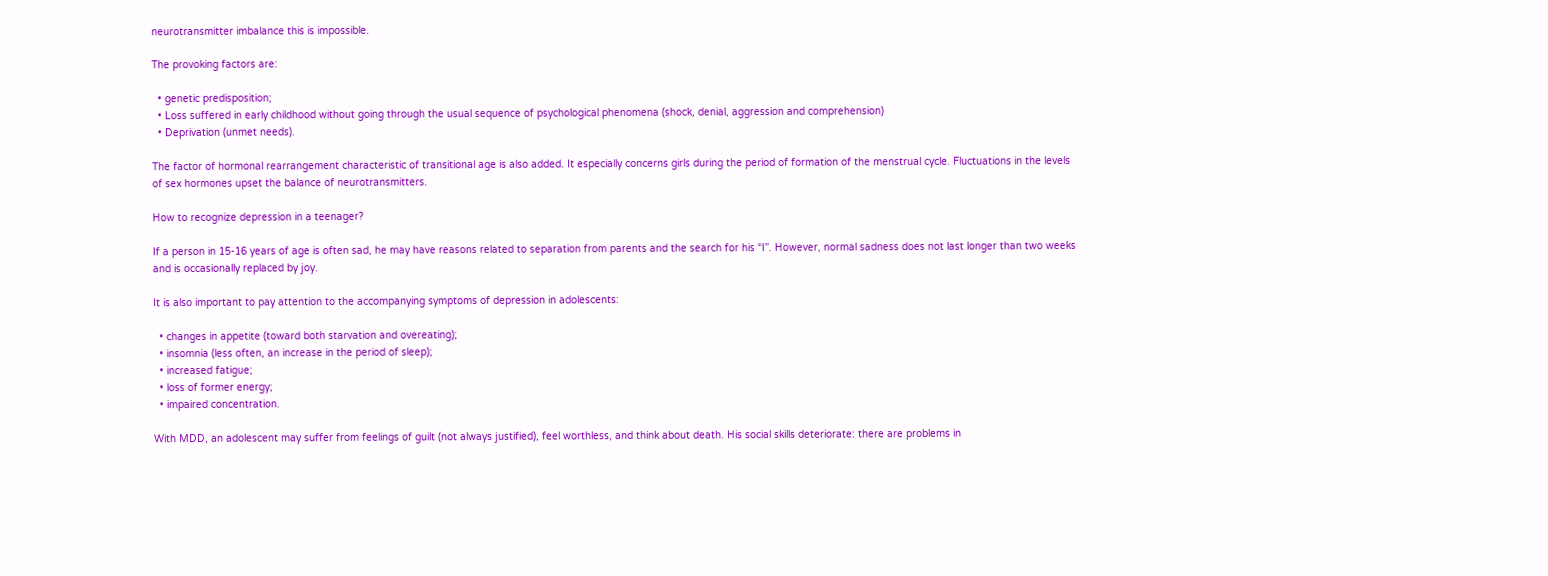neurotransmitter imbalance this is impossible.

The provoking factors are:

  • genetic predisposition;
  • Loss suffered in early childhood without going through the usual sequence of psychological phenomena (shock, denial, aggression and comprehension)
  • Deprivation (unmet needs).

The factor of hormonal rearrangement characteristic of transitional age is also added. It especially concerns girls during the period of formation of the menstrual cycle. Fluctuations in the levels of sex hormones upset the balance of neurotransmitters.

How to recognize depression in a teenager?

If a person in 15-16 years of age is often sad, he may have reasons related to separation from parents and the search for his “I”. However, normal sadness does not last longer than two weeks and is occasionally replaced by joy.

It is also important to pay attention to the accompanying symptoms of depression in adolescents:

  • changes in appetite (toward both starvation and overeating);
  • insomnia (less often, an increase in the period of sleep);
  • increased fatigue;
  • loss of former energy;
  • impaired concentration.

With MDD, an adolescent may suffer from feelings of guilt (not always justified), feel worthless, and think about death. His social skills deteriorate: there are problems in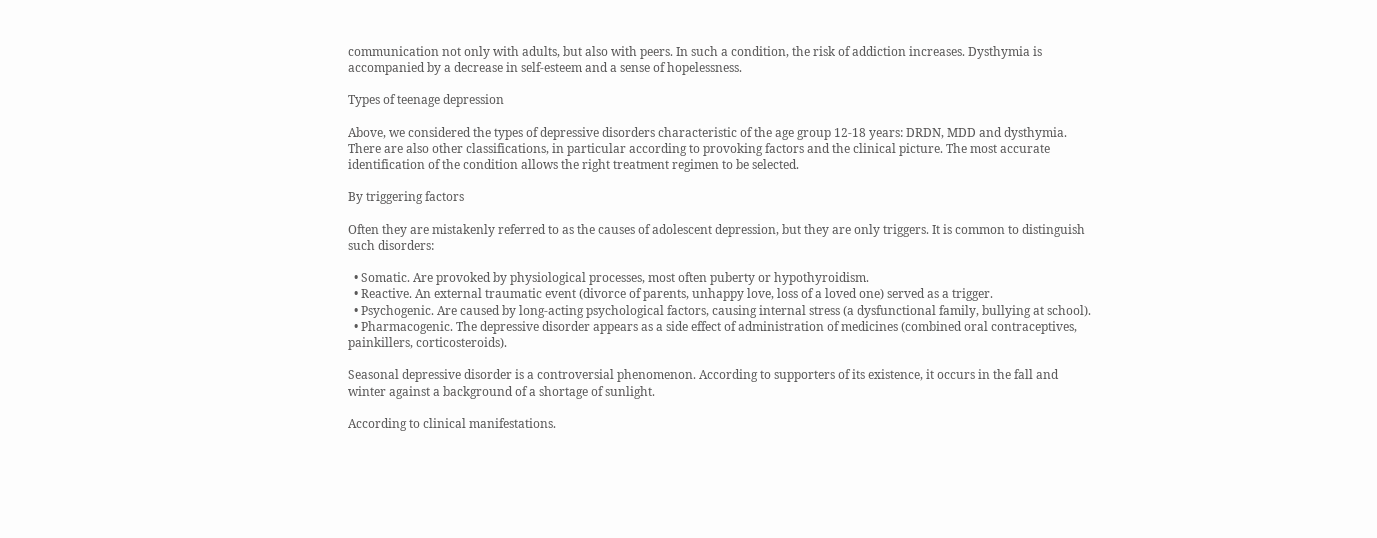communication not only with adults, but also with peers. In such a condition, the risk of addiction increases. Dysthymia is accompanied by a decrease in self-esteem and a sense of hopelessness.

Types of teenage depression

Above, we considered the types of depressive disorders characteristic of the age group 12-18 years: DRDN, MDD and dysthymia. There are also other classifications, in particular according to provoking factors and the clinical picture. The most accurate identification of the condition allows the right treatment regimen to be selected.

By triggering factors

Often they are mistakenly referred to as the causes of adolescent depression, but they are only triggers. It is common to distinguish such disorders:

  • Somatic. Are provoked by physiological processes, most often puberty or hypothyroidism.
  • Reactive. An external traumatic event (divorce of parents, unhappy love, loss of a loved one) served as a trigger.
  • Psychogenic. Are caused by long-acting psychological factors, causing internal stress (a dysfunctional family, bullying at school).
  • Pharmacogenic. The depressive disorder appears as a side effect of administration of medicines (combined oral contraceptives, painkillers, corticosteroids).

Seasonal depressive disorder is a controversial phenomenon. According to supporters of its existence, it occurs in the fall and winter against a background of a shortage of sunlight.

According to clinical manifestations.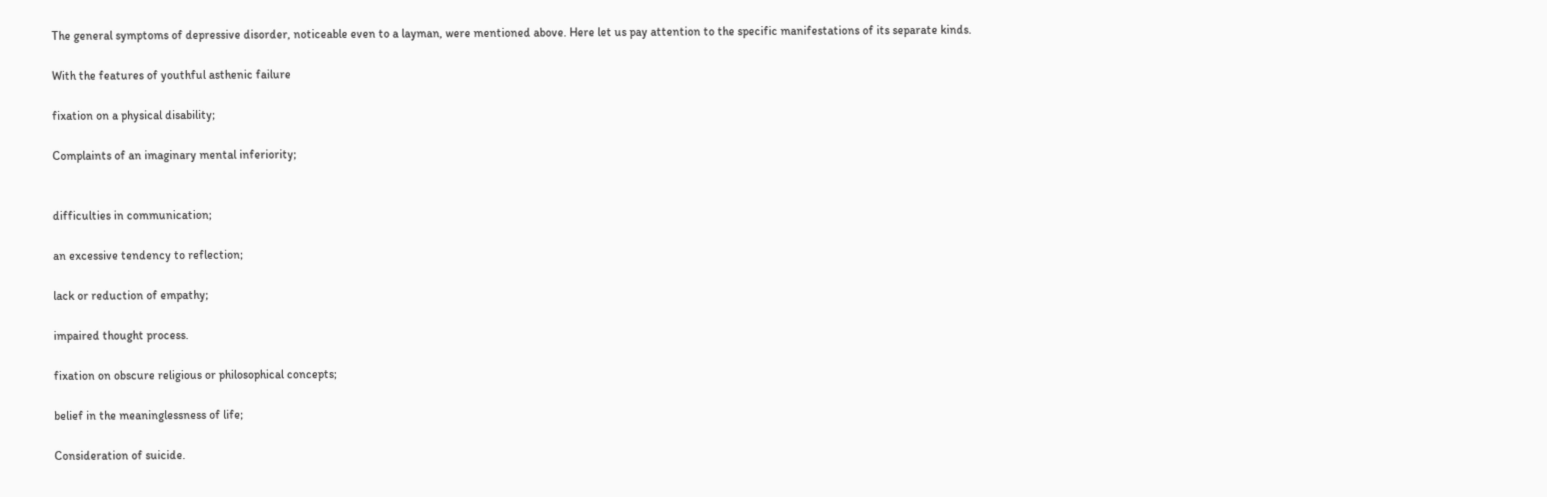The general symptoms of depressive disorder, noticeable even to a layman, were mentioned above. Here let us pay attention to the specific manifestations of its separate kinds.

With the features of youthful asthenic failure

fixation on a physical disability;

Complaints of an imaginary mental inferiority;


difficulties in communication;

an excessive tendency to reflection;

lack or reduction of empathy;

impaired thought process.

fixation on obscure religious or philosophical concepts;

belief in the meaninglessness of life;

Consideration of suicide.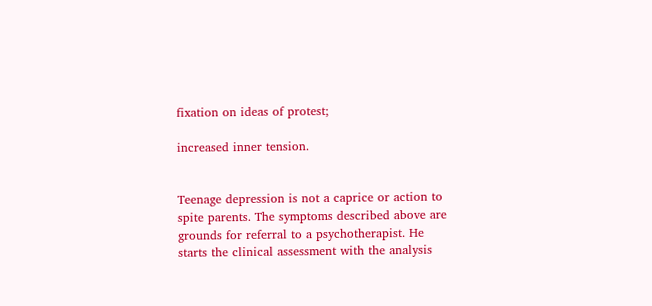fixation on ideas of protest;

increased inner tension.


Teenage depression is not a caprice or action to spite parents. The symptoms described above are grounds for referral to a psychotherapist. He starts the clinical assessment with the analysis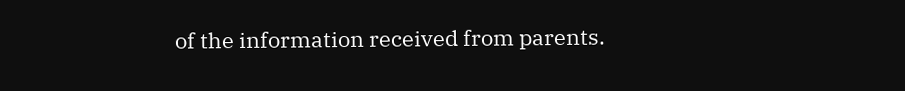of the information received from parents.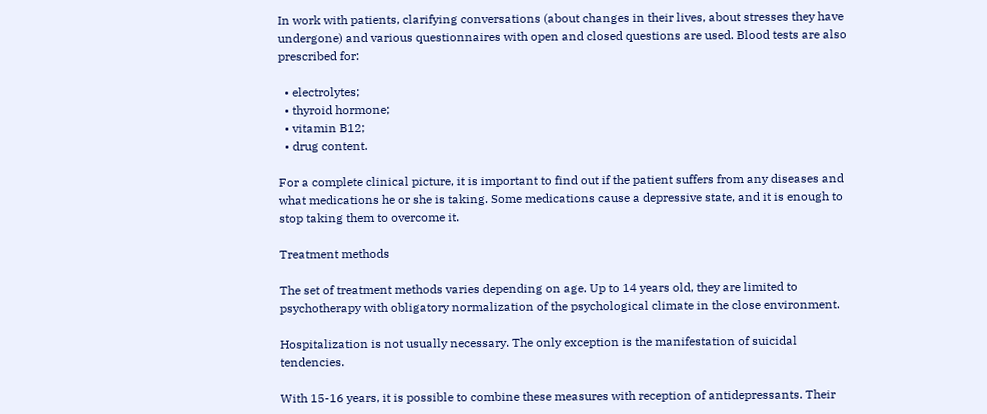In work with patients, clarifying conversations (about changes in their lives, about stresses they have undergone) and various questionnaires with open and closed questions are used. Blood tests are also prescribed for:

  • electrolytes;
  • thyroid hormone;
  • vitamin B12;
  • drug content.

For a complete clinical picture, it is important to find out if the patient suffers from any diseases and what medications he or she is taking. Some medications cause a depressive state, and it is enough to stop taking them to overcome it.

Treatment methods

The set of treatment methods varies depending on age. Up to 14 years old, they are limited to psychotherapy with obligatory normalization of the psychological climate in the close environment.

Hospitalization is not usually necessary. The only exception is the manifestation of suicidal tendencies.

With 15-16 years, it is possible to combine these measures with reception of antidepressants. Their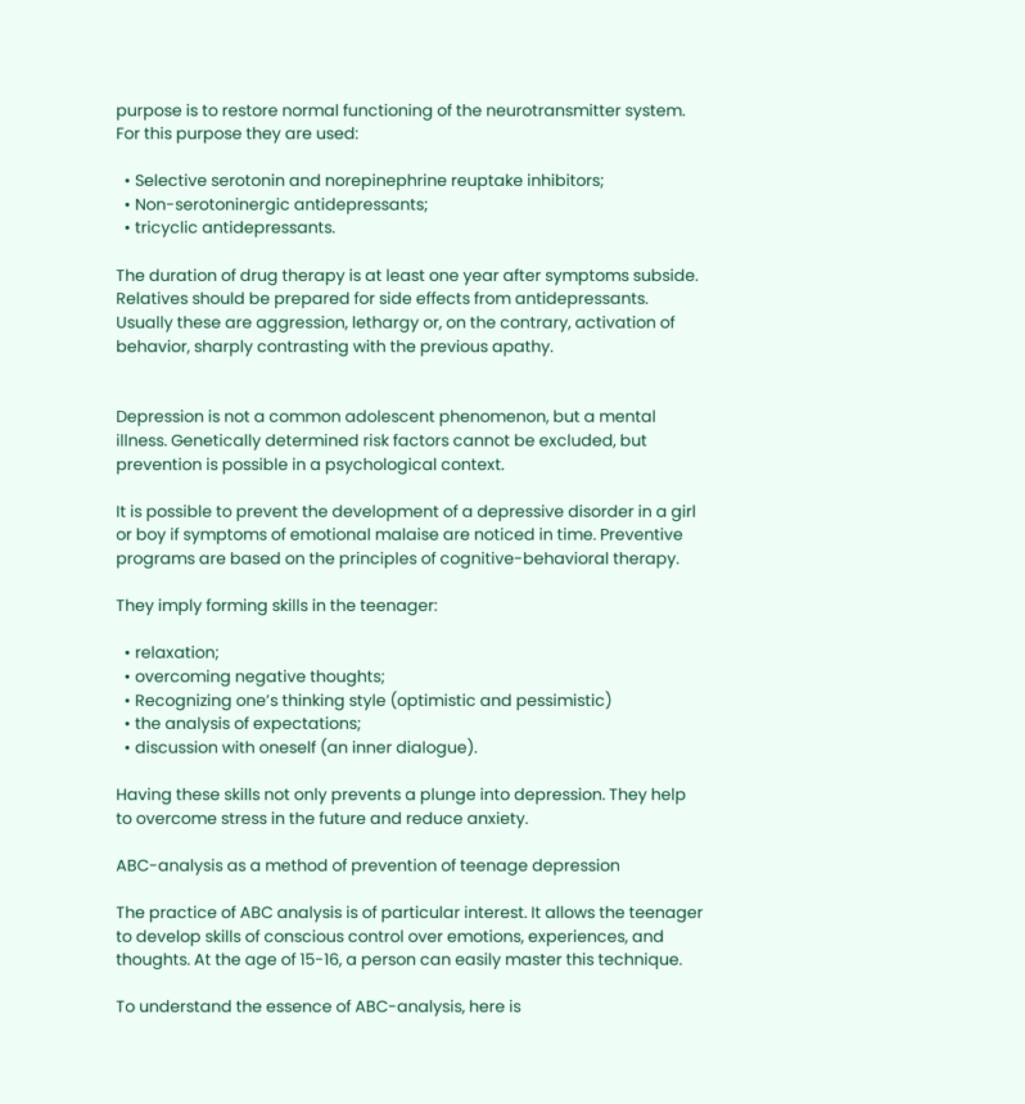purpose is to restore normal functioning of the neurotransmitter system. For this purpose they are used:

  • Selective serotonin and norepinephrine reuptake inhibitors;
  • Non-serotoninergic antidepressants;
  • tricyclic antidepressants.

The duration of drug therapy is at least one year after symptoms subside. Relatives should be prepared for side effects from antidepressants. Usually these are aggression, lethargy or, on the contrary, activation of behavior, sharply contrasting with the previous apathy.


Depression is not a common adolescent phenomenon, but a mental illness. Genetically determined risk factors cannot be excluded, but prevention is possible in a psychological context.

It is possible to prevent the development of a depressive disorder in a girl or boy if symptoms of emotional malaise are noticed in time. Preventive programs are based on the principles of cognitive-behavioral therapy.

They imply forming skills in the teenager:

  • relaxation;
  • overcoming negative thoughts;
  • Recognizing one’s thinking style (optimistic and pessimistic)
  • the analysis of expectations;
  • discussion with oneself (an inner dialogue).

Having these skills not only prevents a plunge into depression. They help to overcome stress in the future and reduce anxiety.

ABC-analysis as a method of prevention of teenage depression

The practice of ABC analysis is of particular interest. It allows the teenager to develop skills of conscious control over emotions, experiences, and thoughts. At the age of 15-16, a person can easily master this technique.

To understand the essence of ABC-analysis, here is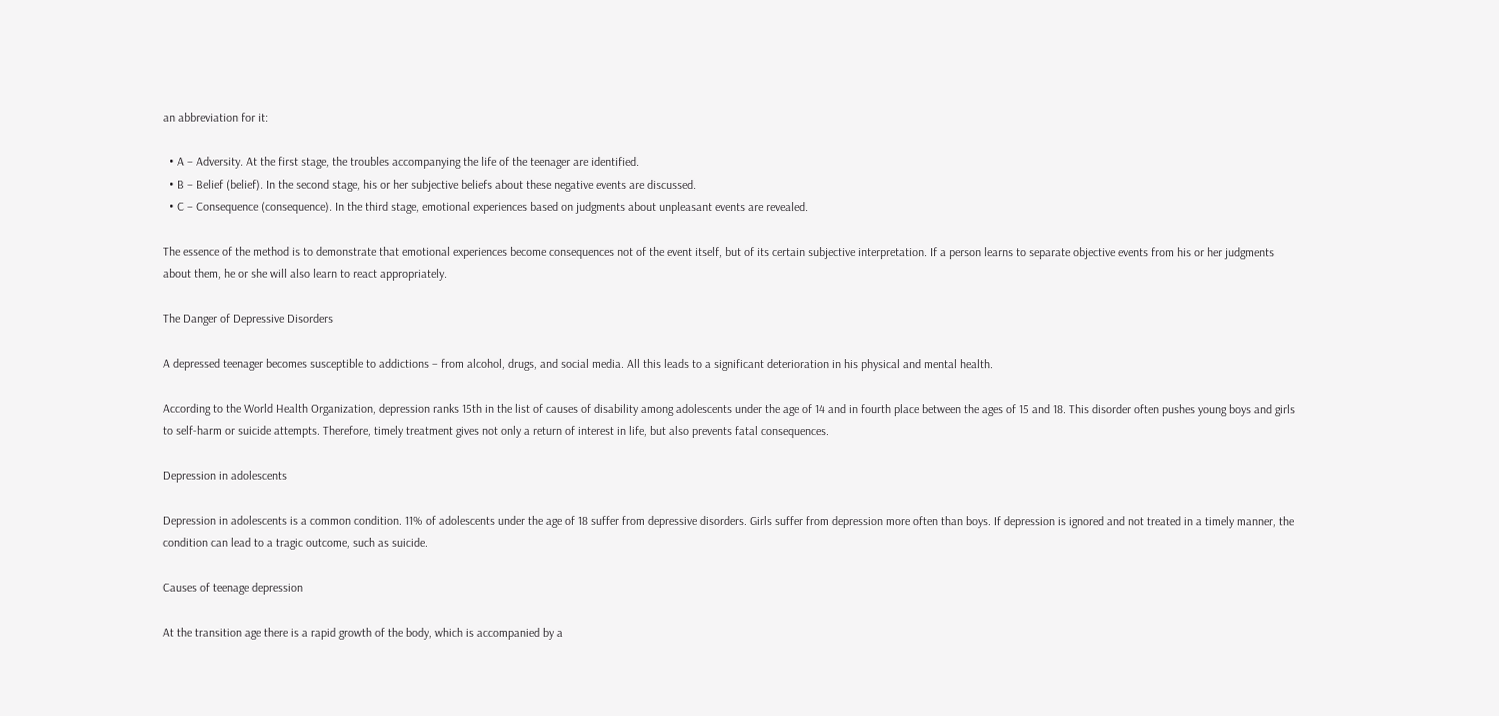an abbreviation for it:

  • A – Adversity. At the first stage, the troubles accompanying the life of the teenager are identified.
  • B – Belief (belief). In the second stage, his or her subjective beliefs about these negative events are discussed.
  • C – Consequence (consequence). In the third stage, emotional experiences based on judgments about unpleasant events are revealed.

The essence of the method is to demonstrate that emotional experiences become consequences not of the event itself, but of its certain subjective interpretation. If a person learns to separate objective events from his or her judgments about them, he or she will also learn to react appropriately.

The Danger of Depressive Disorders

A depressed teenager becomes susceptible to addictions – from alcohol, drugs, and social media. All this leads to a significant deterioration in his physical and mental health.

According to the World Health Organization, depression ranks 15th in the list of causes of disability among adolescents under the age of 14 and in fourth place between the ages of 15 and 18. This disorder often pushes young boys and girls to self-harm or suicide attempts. Therefore, timely treatment gives not only a return of interest in life, but also prevents fatal consequences.

Depression in adolescents

Depression in adolescents is a common condition. 11% of adolescents under the age of 18 suffer from depressive disorders. Girls suffer from depression more often than boys. If depression is ignored and not treated in a timely manner, the condition can lead to a tragic outcome, such as suicide.

Causes of teenage depression

At the transition age there is a rapid growth of the body, which is accompanied by a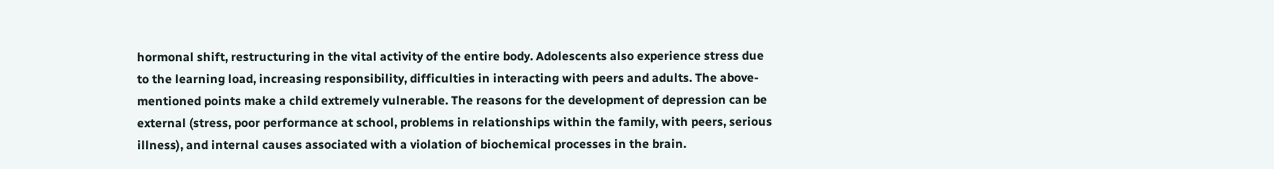hormonal shift, restructuring in the vital activity of the entire body. Adolescents also experience stress due to the learning load, increasing responsibility, difficulties in interacting with peers and adults. The above-mentioned points make a child extremely vulnerable. The reasons for the development of depression can be external (stress, poor performance at school, problems in relationships within the family, with peers, serious illness), and internal causes associated with a violation of biochemical processes in the brain.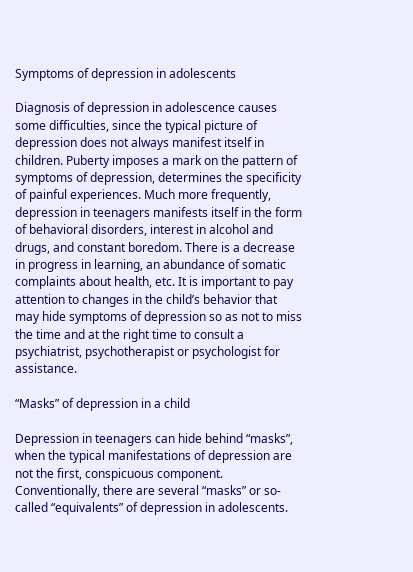Symptoms of depression in adolescents

Diagnosis of depression in adolescence causes some difficulties, since the typical picture of depression does not always manifest itself in children. Puberty imposes a mark on the pattern of symptoms of depression, determines the specificity of painful experiences. Much more frequently, depression in teenagers manifests itself in the form of behavioral disorders, interest in alcohol and drugs, and constant boredom. There is a decrease in progress in learning, an abundance of somatic complaints about health, etc. It is important to pay attention to changes in the child’s behavior that may hide symptoms of depression so as not to miss the time and at the right time to consult a psychiatrist, psychotherapist or psychologist for assistance.

“Masks” of depression in a child

Depression in teenagers can hide behind “masks”, when the typical manifestations of depression are not the first, conspicuous component. Conventionally, there are several “masks” or so-called “equivalents” of depression in adolescents.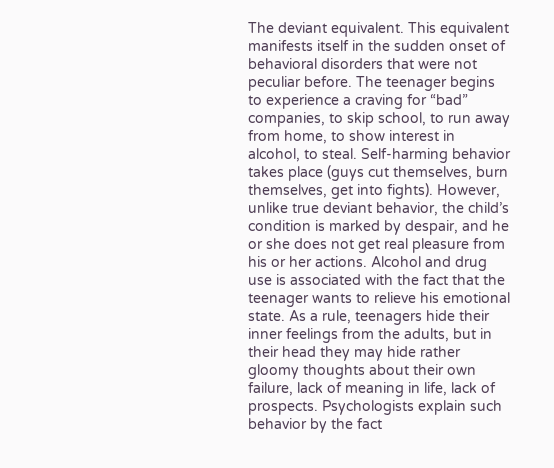The deviant equivalent. This equivalent manifests itself in the sudden onset of behavioral disorders that were not peculiar before. The teenager begins to experience a craving for “bad” companies, to skip school, to run away from home, to show interest in alcohol, to steal. Self-harming behavior takes place (guys cut themselves, burn themselves, get into fights). However, unlike true deviant behavior, the child’s condition is marked by despair, and he or she does not get real pleasure from his or her actions. Alcohol and drug use is associated with the fact that the teenager wants to relieve his emotional state. As a rule, teenagers hide their inner feelings from the adults, but in their head they may hide rather gloomy thoughts about their own failure, lack of meaning in life, lack of prospects. Psychologists explain such behavior by the fact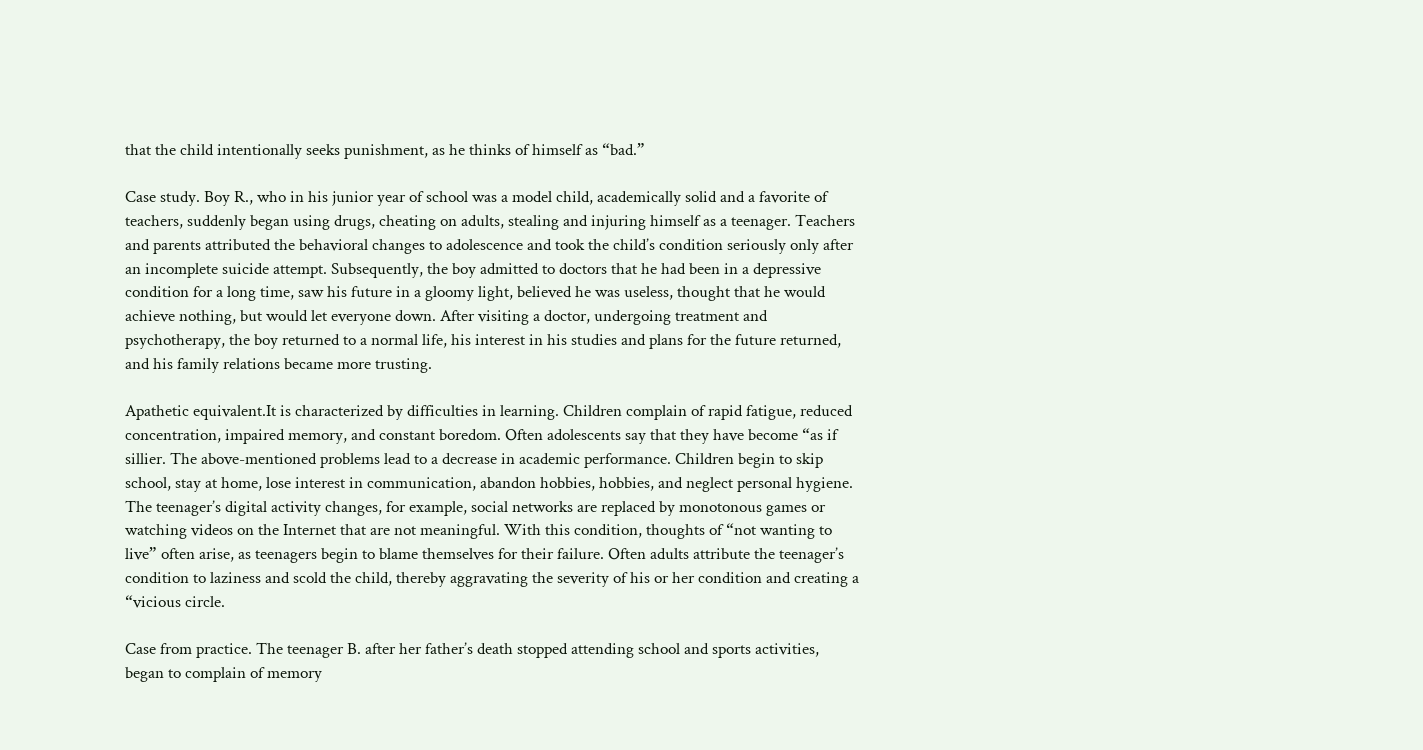that the child intentionally seeks punishment, as he thinks of himself as “bad.”

Case study. Boy R., who in his junior year of school was a model child, academically solid and a favorite of teachers, suddenly began using drugs, cheating on adults, stealing and injuring himself as a teenager. Teachers and parents attributed the behavioral changes to adolescence and took the child’s condition seriously only after an incomplete suicide attempt. Subsequently, the boy admitted to doctors that he had been in a depressive condition for a long time, saw his future in a gloomy light, believed he was useless, thought that he would achieve nothing, but would let everyone down. After visiting a doctor, undergoing treatment and psychotherapy, the boy returned to a normal life, his interest in his studies and plans for the future returned, and his family relations became more trusting.

Apathetic equivalent.It is characterized by difficulties in learning. Children complain of rapid fatigue, reduced concentration, impaired memory, and constant boredom. Often adolescents say that they have become “as if sillier. The above-mentioned problems lead to a decrease in academic performance. Children begin to skip school, stay at home, lose interest in communication, abandon hobbies, hobbies, and neglect personal hygiene. The teenager’s digital activity changes, for example, social networks are replaced by monotonous games or watching videos on the Internet that are not meaningful. With this condition, thoughts of “not wanting to live” often arise, as teenagers begin to blame themselves for their failure. Often adults attribute the teenager’s condition to laziness and scold the child, thereby aggravating the severity of his or her condition and creating a “vicious circle.

Case from practice. The teenager B. after her father’s death stopped attending school and sports activities, began to complain of memory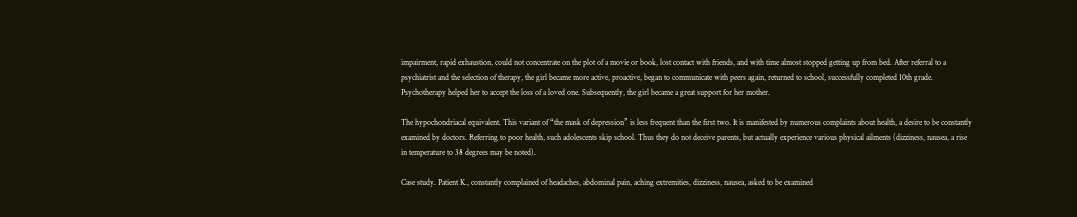impairment, rapid exhaustion, could not concentrate on the plot of a movie or book, lost contact with friends, and with time almost stopped getting up from bed. After referral to a psychiatrist and the selection of therapy, the girl became more active, proactive, began to communicate with peers again, returned to school, successfully completed 10th grade. Psychotherapy helped her to accept the loss of a loved one. Subsequently, the girl became a great support for her mother.

The hypochondriacal equivalent. This variant of “the mask of depression” is less frequent than the first two. It is manifested by numerous complaints about health, a desire to be constantly examined by doctors. Referring to poor health, such adolescents skip school. Thus they do not deceive parents, but actually experience various physical ailments (dizziness, nausea, a rise in temperature to 38 degrees may be noted).

Case study. Patient K., constantly complained of headaches, abdominal pain, aching extremities, dizziness, nausea, asked to be examined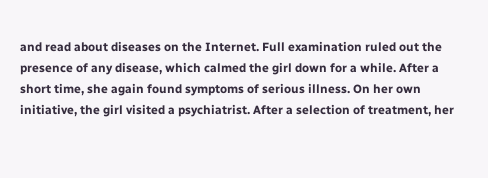and read about diseases on the Internet. Full examination ruled out the presence of any disease, which calmed the girl down for a while. After a short time, she again found symptoms of serious illness. On her own initiative, the girl visited a psychiatrist. After a selection of treatment, her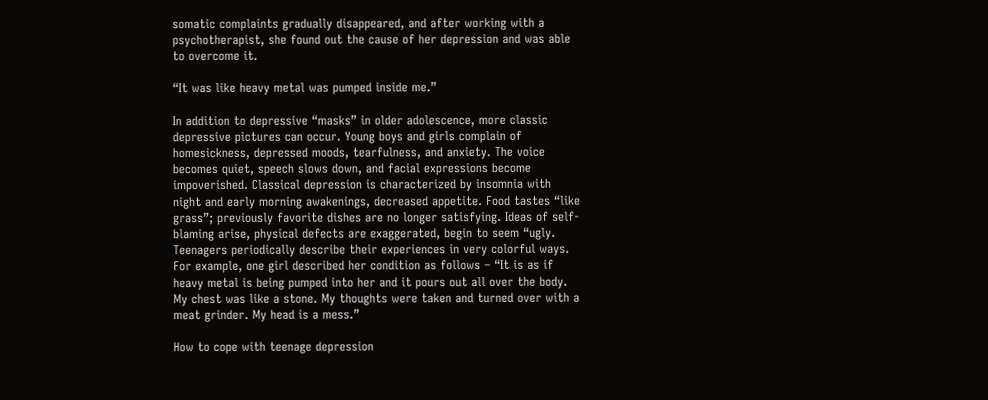somatic complaints gradually disappeared, and after working with a psychotherapist, she found out the cause of her depression and was able to overcome it.

“It was like heavy metal was pumped inside me.”

In addition to depressive “masks” in older adolescence, more classic depressive pictures can occur. Young boys and girls complain of homesickness, depressed moods, tearfulness, and anxiety. The voice becomes quiet, speech slows down, and facial expressions become impoverished. Classical depression is characterized by insomnia with night and early morning awakenings, decreased appetite. Food tastes “like grass”; previously favorite dishes are no longer satisfying. Ideas of self-blaming arise, physical defects are exaggerated, begin to seem “ugly. Teenagers periodically describe their experiences in very colorful ways. For example, one girl described her condition as follows – “It is as if heavy metal is being pumped into her and it pours out all over the body. My chest was like a stone. My thoughts were taken and turned over with a meat grinder. My head is a mess.”

How to cope with teenage depression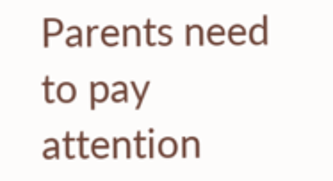Parents need to pay attention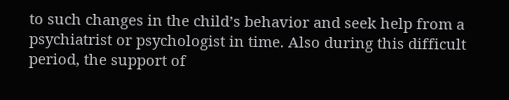to such changes in the child’s behavior and seek help from a psychiatrist or psychologist in time. Also during this difficult period, the support of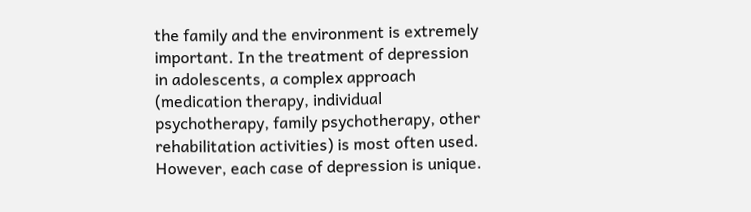the family and the environment is extremely important. In the treatment of depression in adolescents, a complex approach (medication therapy, individual psychotherapy, family psychotherapy, other rehabilitation activities) is most often used. However, each case of depression is unique.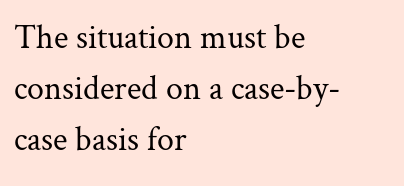The situation must be considered on a case-by-case basis for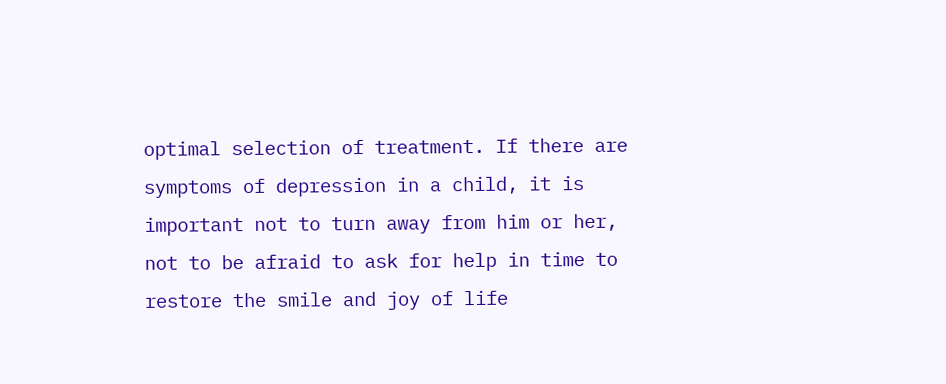optimal selection of treatment. If there are symptoms of depression in a child, it is important not to turn away from him or her, not to be afraid to ask for help in time to restore the smile and joy of life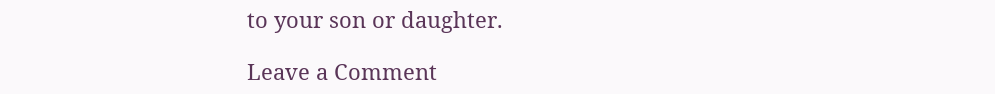to your son or daughter.

Leave a Comment